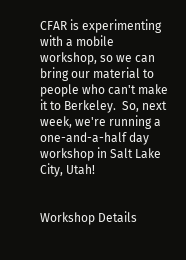CFAR is experimenting with a mobile workshop, so we can bring our material to people who can't make it to Berkeley.  So, next week, we're running a one-and-a-half day workshop in Salt Lake City, Utah!


Workshop Details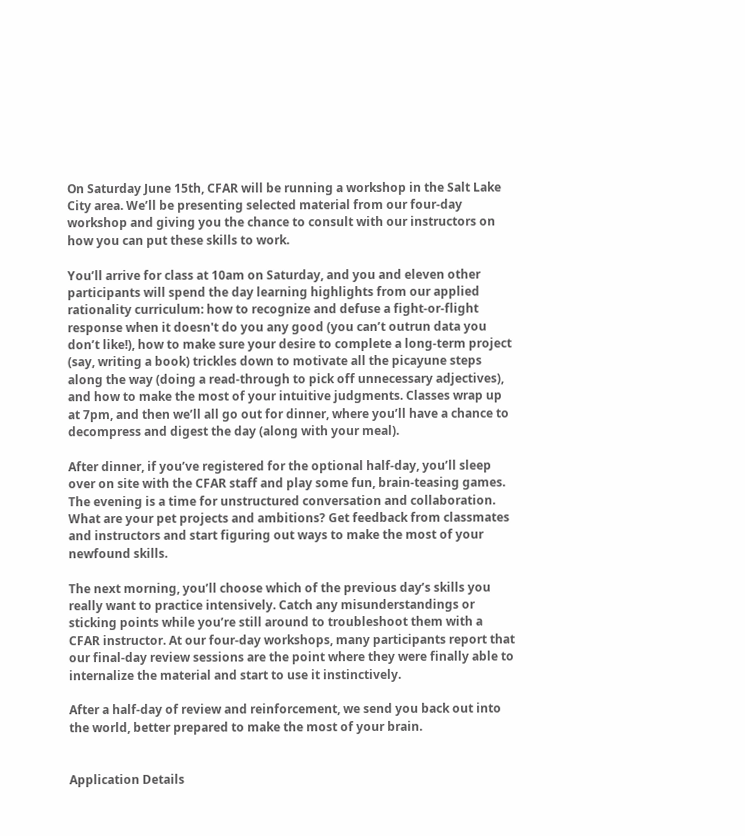On Saturday June 15th, CFAR will be running a workshop in the Salt Lake City area. We’ll be presenting selected material from our four-day workshop and giving you the chance to consult with our instructors on how you can put these skills to work.

You’ll arrive for class at 10am on Saturday, and you and eleven other participants will spend the day learning highlights from our applied rationality curriculum: how to recognize and defuse a fight-or-flight response when it doesn't do you any good (you can’t outrun data you don’t like!), how to make sure your desire to complete a long-term project (say, writing a book) trickles down to motivate all the picayune steps along the way (doing a read-through to pick off unnecessary adjectives), and how to make the most of your intuitive judgments. Classes wrap up at 7pm, and then we’ll all go out for dinner, where you’ll have a chance to decompress and digest the day (along with your meal).

After dinner, if you’ve registered for the optional half-day, you’ll sleep over on site with the CFAR staff and play some fun, brain-teasing games. The evening is a time for unstructured conversation and collaboration. What are your pet projects and ambitions? Get feedback from classmates and instructors and start figuring out ways to make the most of your newfound skills.

The next morning, you’ll choose which of the previous day’s skills you really want to practice intensively. Catch any misunderstandings or sticking points while you’re still around to troubleshoot them with a CFAR instructor. At our four-day workshops, many participants report that our final-day review sessions are the point where they were finally able to internalize the material and start to use it instinctively.

After a half-day of review and reinforcement, we send you back out into the world, better prepared to make the most of your brain.


Application Details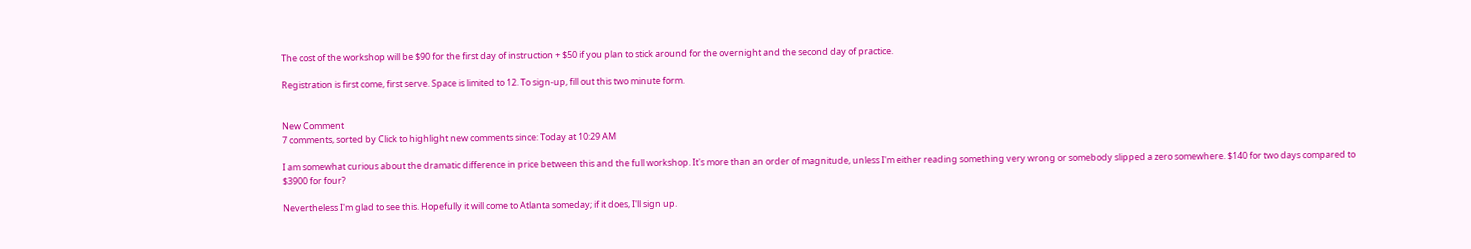The cost of the workshop will be $90 for the first day of instruction + $50 if you plan to stick around for the overnight and the second day of practice.

Registration is first come, first serve. Space is limited to 12. To sign-up, fill out this two minute form.


New Comment
7 comments, sorted by Click to highlight new comments since: Today at 10:29 AM

I am somewhat curious about the dramatic difference in price between this and the full workshop. It's more than an order of magnitude, unless I'm either reading something very wrong or somebody slipped a zero somewhere. $140 for two days compared to $3900 for four?

Nevertheless I'm glad to see this. Hopefully it will come to Atlanta someday; if it does, I'll sign up.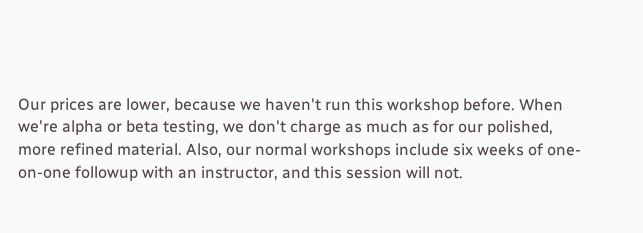Our prices are lower, because we haven't run this workshop before. When we're alpha or beta testing, we don't charge as much as for our polished, more refined material. Also, our normal workshops include six weeks of one-on-one followup with an instructor, and this session will not.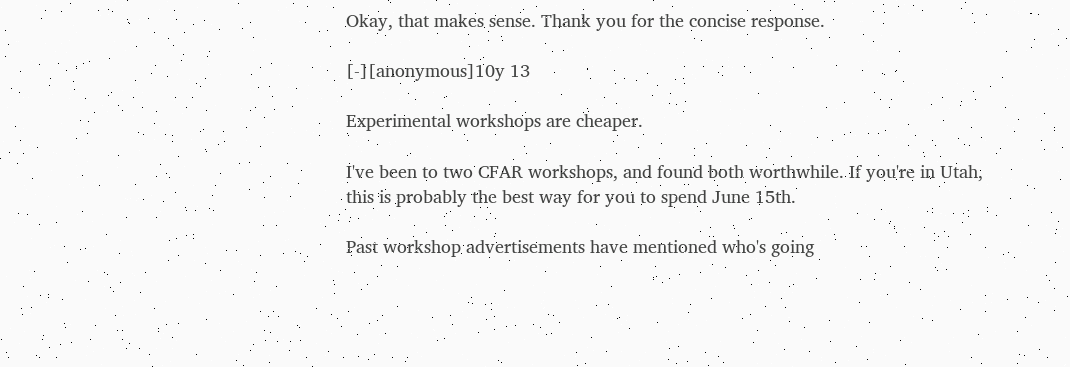Okay, that makes sense. Thank you for the concise response.

[-][anonymous]10y 13

Experimental workshops are cheaper.

I've been to two CFAR workshops, and found both worthwhile. If you're in Utah, this is probably the best way for you to spend June 15th.

Past workshop advertisements have mentioned who's going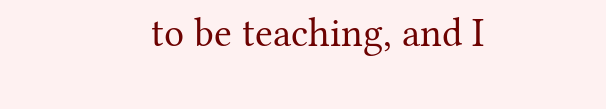to be teaching, and I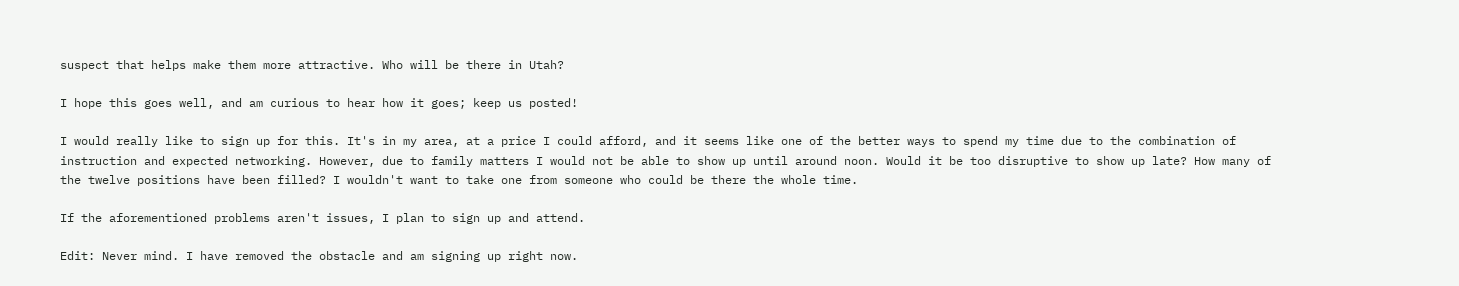suspect that helps make them more attractive. Who will be there in Utah?

I hope this goes well, and am curious to hear how it goes; keep us posted!

I would really like to sign up for this. It's in my area, at a price I could afford, and it seems like one of the better ways to spend my time due to the combination of instruction and expected networking. However, due to family matters I would not be able to show up until around noon. Would it be too disruptive to show up late? How many of the twelve positions have been filled? I wouldn't want to take one from someone who could be there the whole time.

If the aforementioned problems aren't issues, I plan to sign up and attend.

Edit: Never mind. I have removed the obstacle and am signing up right now.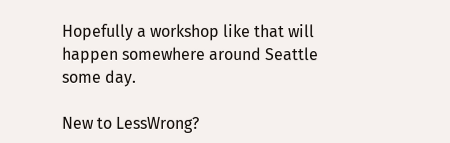Hopefully a workshop like that will happen somewhere around Seattle some day.

New to LessWrong?